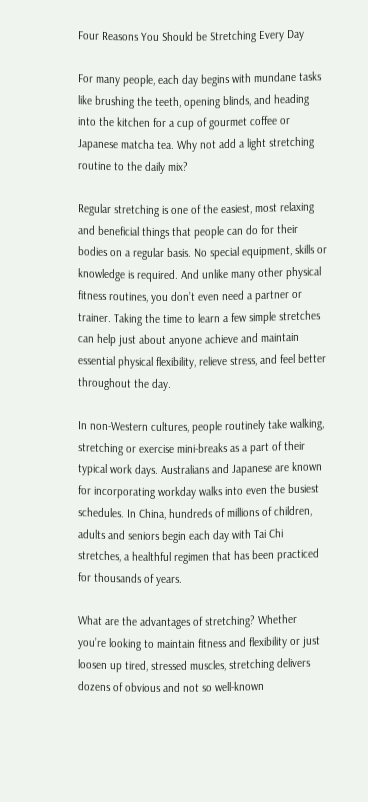Four Reasons You Should be Stretching Every Day

For many people, each day begins with mundane tasks like brushing the teeth, opening blinds, and heading into the kitchen for a cup of gourmet coffee or Japanese matcha tea. Why not add a light stretching routine to the daily mix?

Regular stretching is one of the easiest, most relaxing and beneficial things that people can do for their bodies on a regular basis. No special equipment, skills or knowledge is required. And unlike many other physical fitness routines, you don’t even need a partner or trainer. Taking the time to learn a few simple stretches can help just about anyone achieve and maintain essential physical flexibility, relieve stress, and feel better throughout the day.

In non-Western cultures, people routinely take walking, stretching or exercise mini-breaks as a part of their typical work days. Australians and Japanese are known for incorporating workday walks into even the busiest schedules. In China, hundreds of millions of children, adults and seniors begin each day with Tai Chi stretches, a healthful regimen that has been practiced for thousands of years.

What are the advantages of stretching? Whether you’re looking to maintain fitness and flexibility or just loosen up tired, stressed muscles, stretching delivers dozens of obvious and not so well-known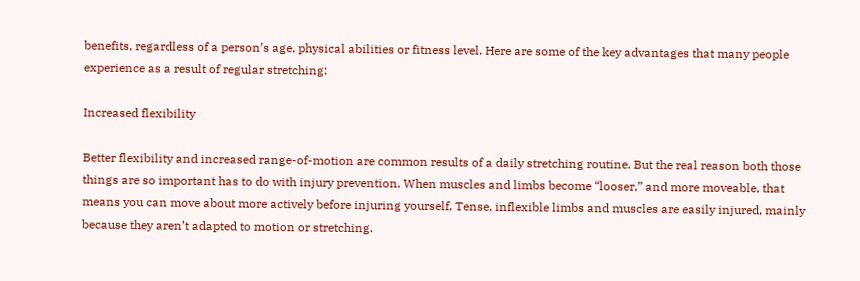benefits, regardless of a person’s age, physical abilities or fitness level. Here are some of the key advantages that many people experience as a result of regular stretching:

Increased flexibility

Better flexibility and increased range-of-motion are common results of a daily stretching routine. But the real reason both those things are so important has to do with injury prevention. When muscles and limbs become “looser,” and more moveable, that means you can move about more actively before injuring yourself. Tense, inflexible limbs and muscles are easily injured, mainly because they aren’t adapted to motion or stretching.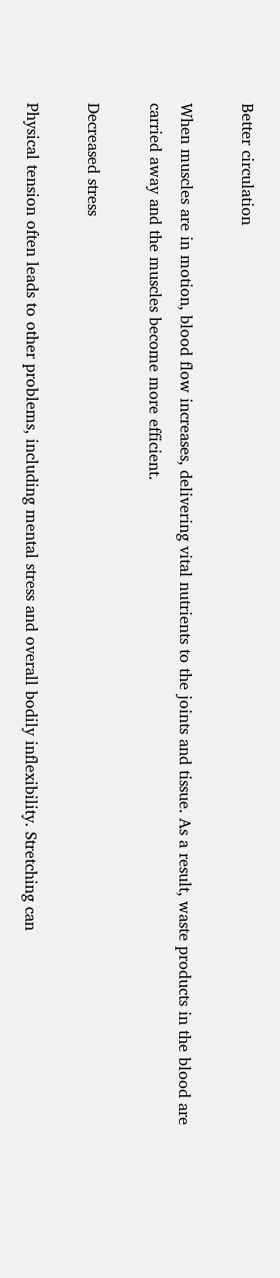Better circulation

When muscles are in motion, blood flow increases, delivering vital nutrients to the joints and tissue. As a result, waste products in the blood are carried away and the muscles become more efficient.

Decreased stress

Physical tension often leads to other problems, including mental stress and overall bodily inflexibility. Stretching can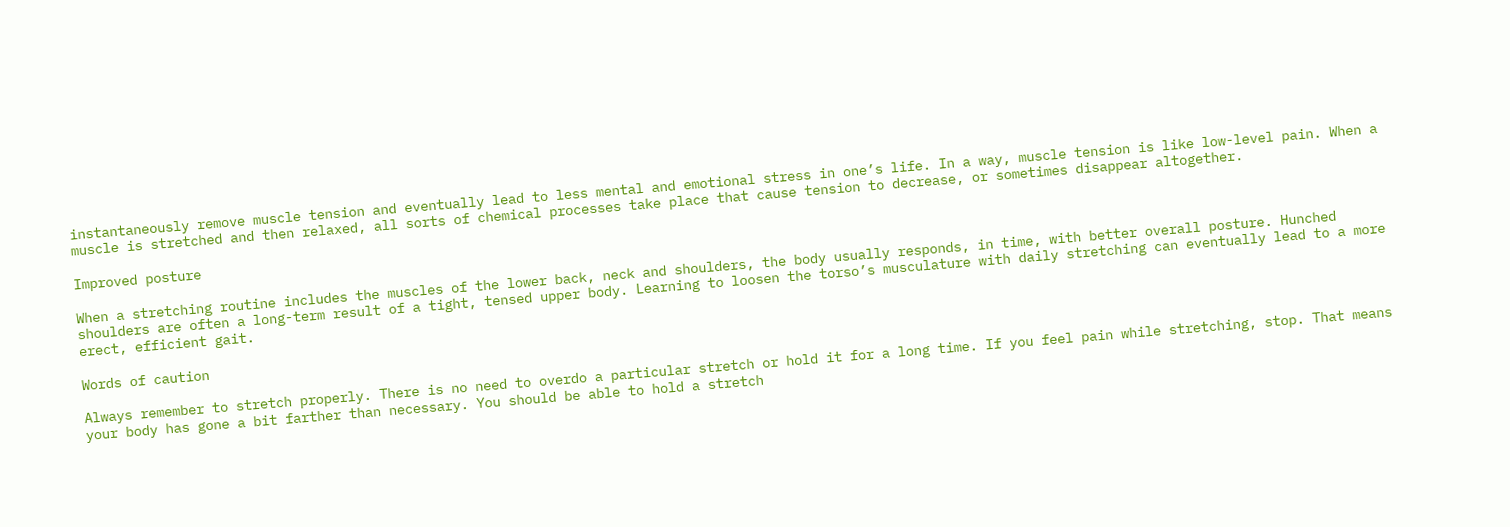instantaneously remove muscle tension and eventually lead to less mental and emotional stress in one’s life. In a way, muscle tension is like low-level pain. When a muscle is stretched and then relaxed, all sorts of chemical processes take place that cause tension to decrease, or sometimes disappear altogether.

Improved posture

When a stretching routine includes the muscles of the lower back, neck and shoulders, the body usually responds, in time, with better overall posture. Hunched shoulders are often a long-term result of a tight, tensed upper body. Learning to loosen the torso’s musculature with daily stretching can eventually lead to a more erect, efficient gait.

Words of caution

Always remember to stretch properly. There is no need to overdo a particular stretch or hold it for a long time. If you feel pain while stretching, stop. That means your body has gone a bit farther than necessary. You should be able to hold a stretch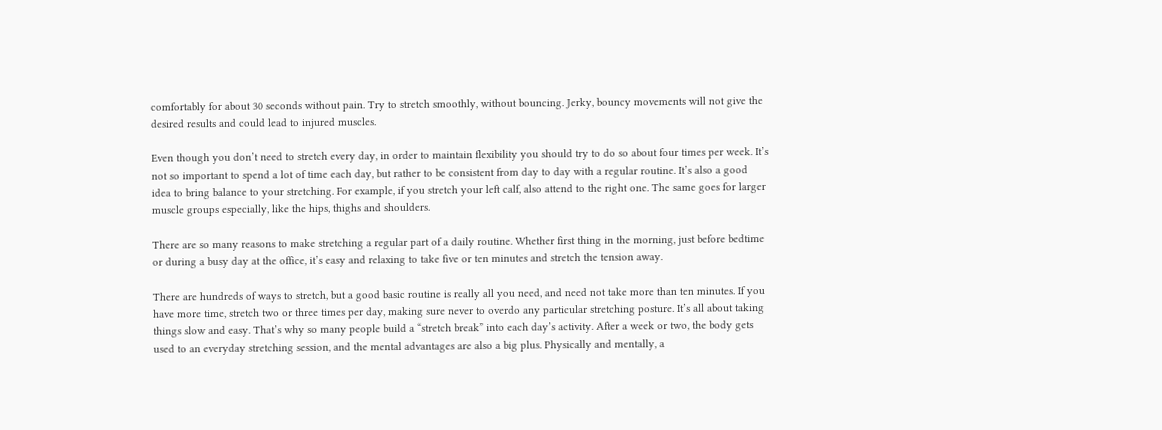comfortably for about 30 seconds without pain. Try to stretch smoothly, without bouncing. Jerky, bouncy movements will not give the desired results and could lead to injured muscles.

Even though you don’t need to stretch every day, in order to maintain flexibility you should try to do so about four times per week. It’s not so important to spend a lot of time each day, but rather to be consistent from day to day with a regular routine. It’s also a good idea to bring balance to your stretching. For example, if you stretch your left calf, also attend to the right one. The same goes for larger muscle groups especially, like the hips, thighs and shoulders.

There are so many reasons to make stretching a regular part of a daily routine. Whether first thing in the morning, just before bedtime or during a busy day at the office, it’s easy and relaxing to take five or ten minutes and stretch the tension away.

There are hundreds of ways to stretch, but a good basic routine is really all you need, and need not take more than ten minutes. If you have more time, stretch two or three times per day, making sure never to overdo any particular stretching posture. It’s all about taking things slow and easy. That’s why so many people build a “stretch break” into each day’s activity. After a week or two, the body gets used to an everyday stretching session, and the mental advantages are also a big plus. Physically and mentally, a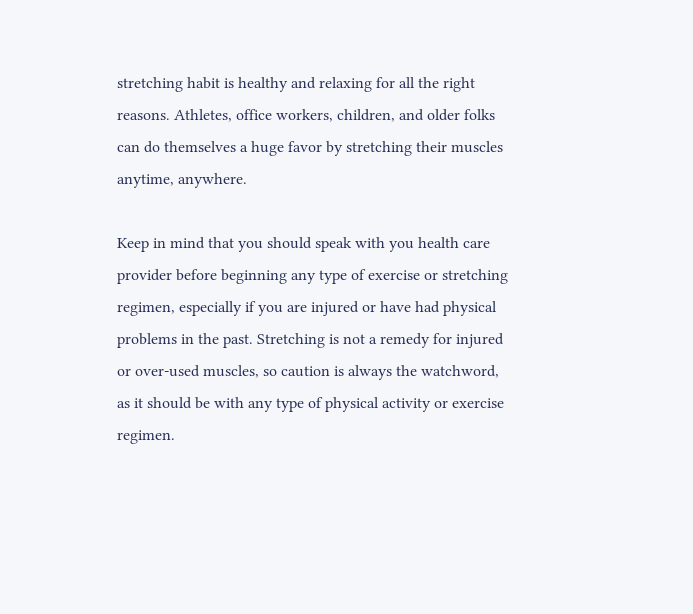stretching habit is healthy and relaxing for all the right reasons. Athletes, office workers, children, and older folks can do themselves a huge favor by stretching their muscles anytime, anywhere.

Keep in mind that you should speak with you health care provider before beginning any type of exercise or stretching regimen, especially if you are injured or have had physical problems in the past. Stretching is not a remedy for injured or over-used muscles, so caution is always the watchword, as it should be with any type of physical activity or exercise regimen.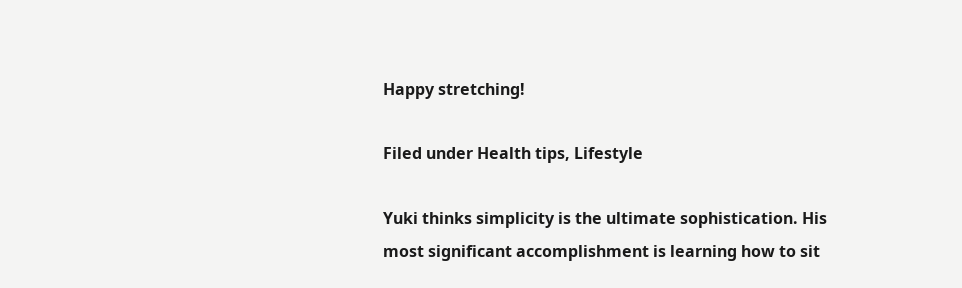Happy stretching!

Filed under Health tips, Lifestyle

Yuki thinks simplicity is the ultimate sophistication. His most significant accomplishment is learning how to sit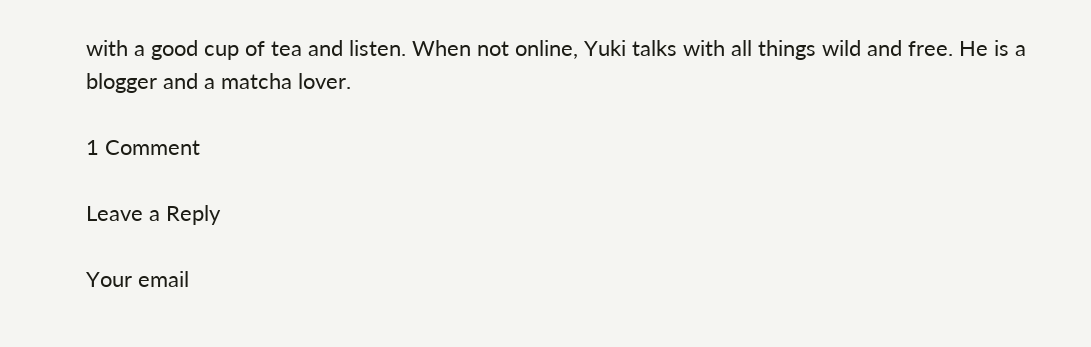with a good cup of tea and listen. When not online, Yuki talks with all things wild and free. He is a blogger and a matcha lover.

1 Comment

Leave a Reply

Your email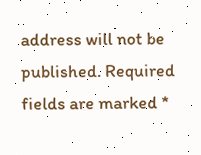address will not be published. Required fields are marked *